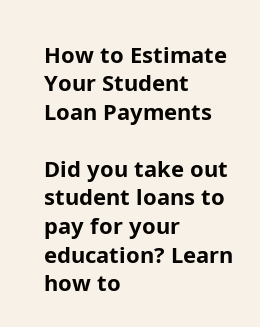How to Estimate Your Student Loan Payments

Did you take out student loans to pay for your education? Learn how to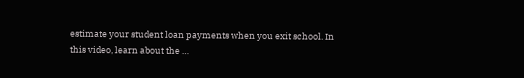estimate your student loan payments when you exit school. In this video, learn about the …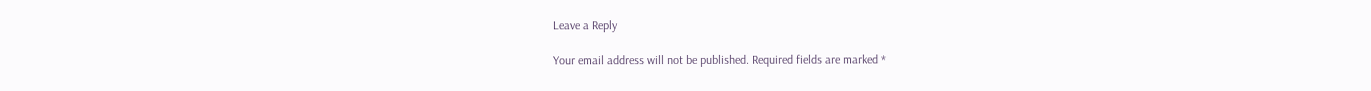Leave a Reply

Your email address will not be published. Required fields are marked *